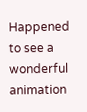Happened to see a wonderful animation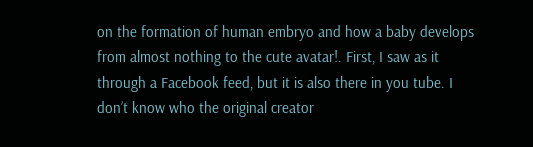on the formation of human embryo and how a baby develops from almost nothing to the cute avatar!. First, I saw as it through a Facebook feed, but it is also there in you tube. I don’t know who the original creator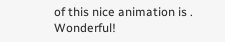of this nice animation is . Wonderful!